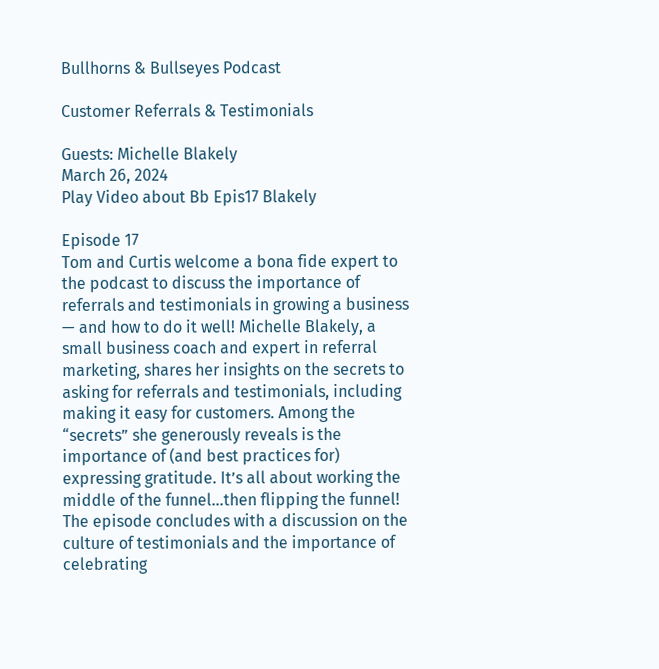Bullhorns & Bullseyes Podcast

Customer Referrals & Testimonials

Guests: Michelle Blakely
March 26, 2024
Play Video about Bb Epis17 Blakely

Episode 17
Tom and Curtis welcome a bona fide expert to the podcast to discuss the importance of referrals and testimonials in growing a business — and how to do it well! Michelle Blakely, a small business coach and expert in referral marketing, shares her insights on the secrets to asking for referrals and testimonials, including making it easy for customers. Among the “secrets” she generously reveals is the importance of (and best practices for) expressing gratitude. It’s all about working the middle of the funnel…then flipping the funnel! The episode concludes with a discussion on the culture of testimonials and the importance of celebrating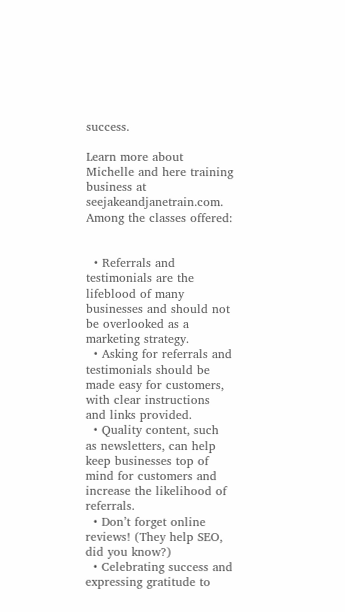success.

Learn more about Michelle and here training business at seejakeandjanetrain.com.
Among the classes offered:


  • Referrals and testimonials are the lifeblood of many businesses and should not be overlooked as a marketing strategy.
  • Asking for referrals and testimonials should be made easy for customers, with clear instructions and links provided.
  • Quality content, such as newsletters, can help keep businesses top of mind for customers and increase the likelihood of referrals.
  • Don’t forget online reviews! (They help SEO, did you know?)
  • Celebrating success and expressing gratitude to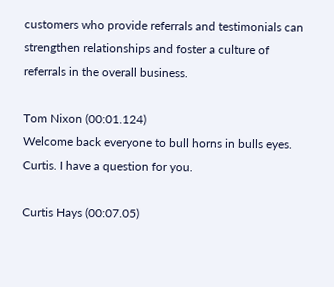customers who provide referrals and testimonials can strengthen relationships and foster a culture of referrals in the overall business.

Tom Nixon (00:01.124)
Welcome back everyone to bull horns in bulls eyes. Curtis. I have a question for you.

Curtis Hays (00:07.05)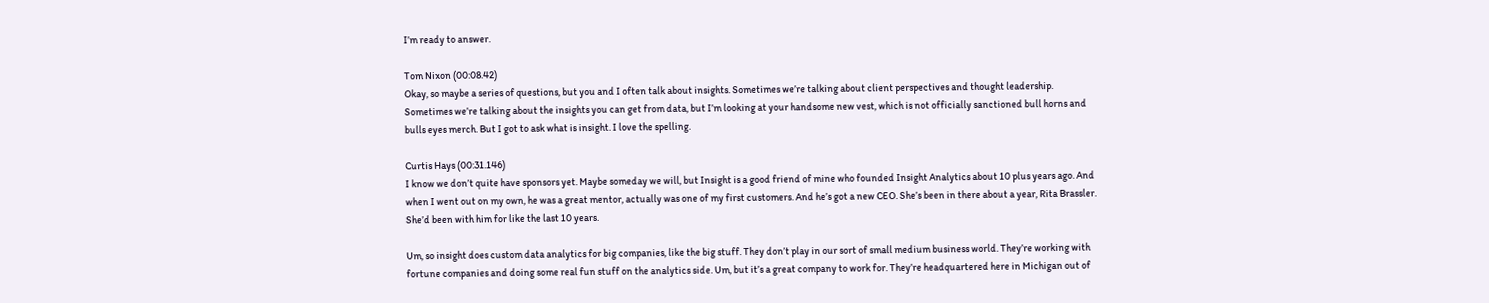I’m ready to answer.

Tom Nixon (00:08.42)
Okay, so maybe a series of questions, but you and I often talk about insights. Sometimes we’re talking about client perspectives and thought leadership. Sometimes we’re talking about the insights you can get from data, but I’m looking at your handsome new vest, which is not officially sanctioned bull horns and bulls eyes merch. But I got to ask what is insight. I love the spelling.

Curtis Hays (00:31.146)
I know we don’t quite have sponsors yet. Maybe someday we will, but Insight is a good friend of mine who founded Insight Analytics about 10 plus years ago. And when I went out on my own, he was a great mentor, actually was one of my first customers. And he’s got a new CEO. She’s been in there about a year, Rita Brassler. She’d been with him for like the last 10 years.

Um, so insight does custom data analytics for big companies, like the big stuff. They don’t play in our sort of small medium business world. They’re working with fortune companies and doing some real fun stuff on the analytics side. Um, but it’s a great company to work for. They’re headquartered here in Michigan out of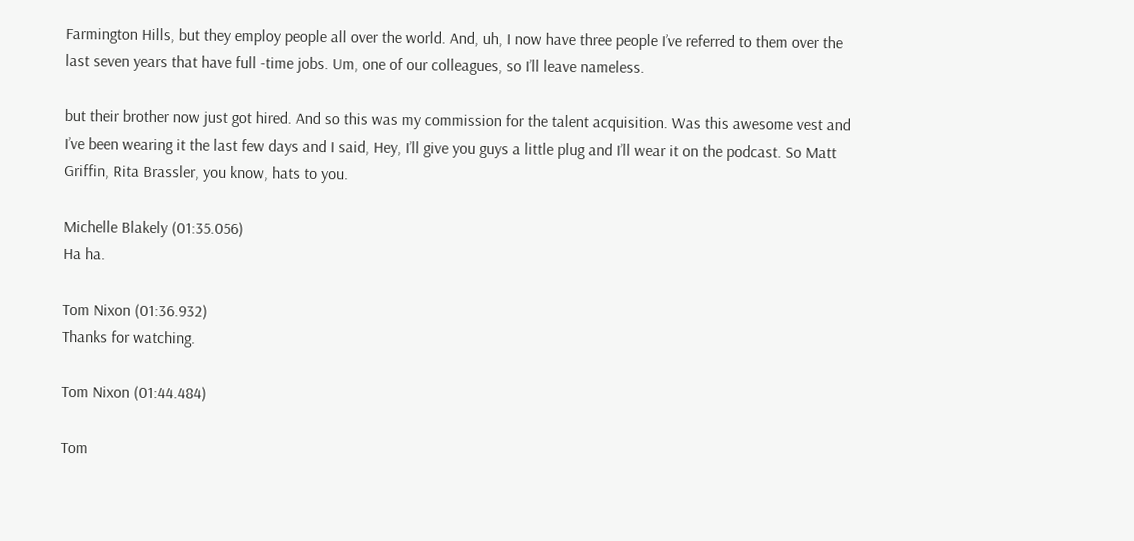Farmington Hills, but they employ people all over the world. And, uh, I now have three people I’ve referred to them over the last seven years that have full -time jobs. Um, one of our colleagues, so I’ll leave nameless.

but their brother now just got hired. And so this was my commission for the talent acquisition. Was this awesome vest and I’ve been wearing it the last few days and I said, Hey, I’ll give you guys a little plug and I’ll wear it on the podcast. So Matt Griffin, Rita Brassler, you know, hats to you.

Michelle Blakely (01:35.056)
Ha ha.

Tom Nixon (01:36.932)
Thanks for watching.

Tom Nixon (01:44.484)

Tom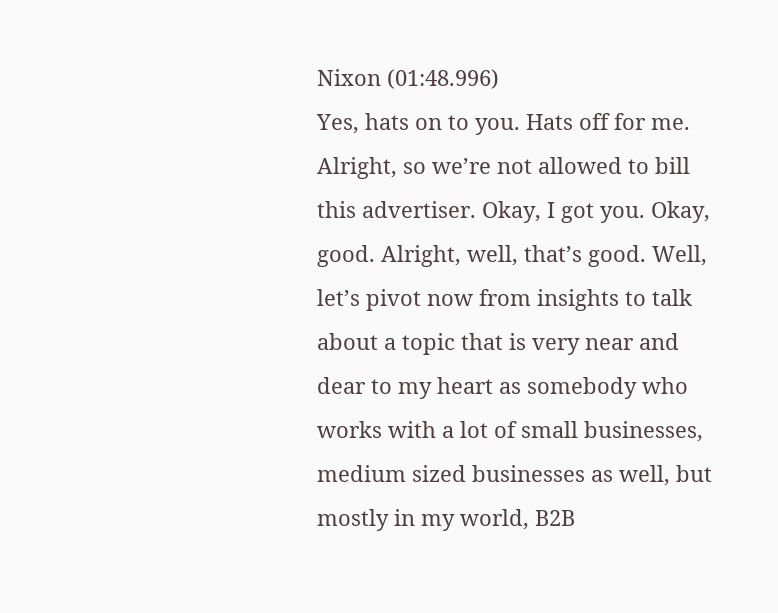Nixon (01:48.996)
Yes, hats on to you. Hats off for me. Alright, so we’re not allowed to bill this advertiser. Okay, I got you. Okay, good. Alright, well, that’s good. Well, let’s pivot now from insights to talk about a topic that is very near and dear to my heart as somebody who works with a lot of small businesses, medium sized businesses as well, but mostly in my world, B2B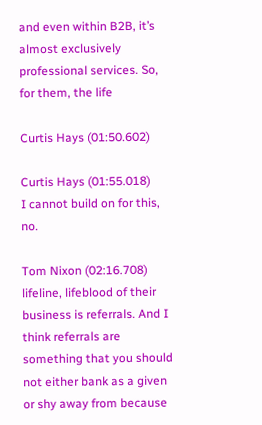and even within B2B, it’s almost exclusively professional services. So, for them, the life

Curtis Hays (01:50.602)

Curtis Hays (01:55.018)
I cannot build on for this, no.

Tom Nixon (02:16.708)
lifeline, lifeblood of their business is referrals. And I think referrals are something that you should not either bank as a given or shy away from because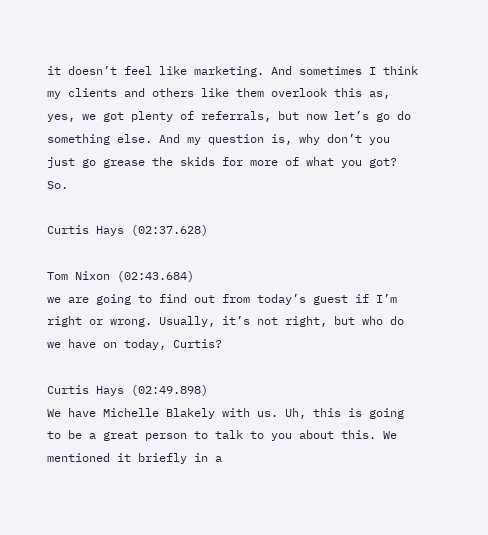it doesn’t feel like marketing. And sometimes I think my clients and others like them overlook this as, yes, we got plenty of referrals, but now let’s go do something else. And my question is, why don’t you just go grease the skids for more of what you got? So.

Curtis Hays (02:37.628)

Tom Nixon (02:43.684)
we are going to find out from today’s guest if I’m right or wrong. Usually, it’s not right, but who do we have on today, Curtis?

Curtis Hays (02:49.898)
We have Michelle Blakely with us. Uh, this is going to be a great person to talk to you about this. We mentioned it briefly in a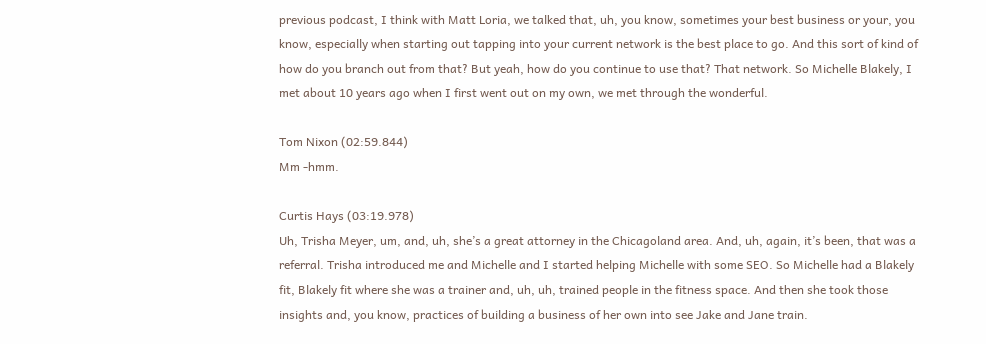previous podcast, I think with Matt Loria, we talked that, uh, you know, sometimes your best business or your, you know, especially when starting out tapping into your current network is the best place to go. And this sort of kind of how do you branch out from that? But yeah, how do you continue to use that? That network. So Michelle Blakely, I met about 10 years ago when I first went out on my own, we met through the wonderful.

Tom Nixon (02:59.844)
Mm -hmm.

Curtis Hays (03:19.978)
Uh, Trisha Meyer, um, and, uh, she’s a great attorney in the Chicagoland area. And, uh, again, it’s been, that was a referral. Trisha introduced me and Michelle and I started helping Michelle with some SEO. So Michelle had a Blakely fit, Blakely fit where she was a trainer and, uh, uh, trained people in the fitness space. And then she took those insights and, you know, practices of building a business of her own into see Jake and Jane train.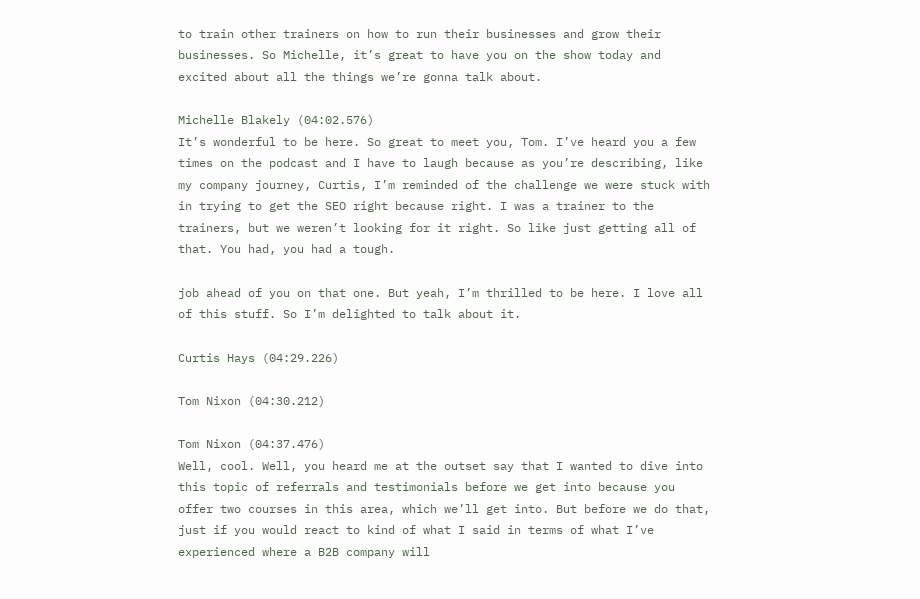to train other trainers on how to run their businesses and grow their businesses. So Michelle, it’s great to have you on the show today and excited about all the things we’re gonna talk about.

Michelle Blakely (04:02.576)
It’s wonderful to be here. So great to meet you, Tom. I’ve heard you a few times on the podcast and I have to laugh because as you’re describing, like my company journey, Curtis, I’m reminded of the challenge we were stuck with in trying to get the SEO right because right. I was a trainer to the trainers, but we weren’t looking for it right. So like just getting all of that. You had, you had a tough.

job ahead of you on that one. But yeah, I’m thrilled to be here. I love all of this stuff. So I’m delighted to talk about it.

Curtis Hays (04:29.226)

Tom Nixon (04:30.212)

Tom Nixon (04:37.476)
Well, cool. Well, you heard me at the outset say that I wanted to dive into this topic of referrals and testimonials before we get into because you offer two courses in this area, which we’ll get into. But before we do that, just if you would react to kind of what I said in terms of what I’ve experienced where a B2B company will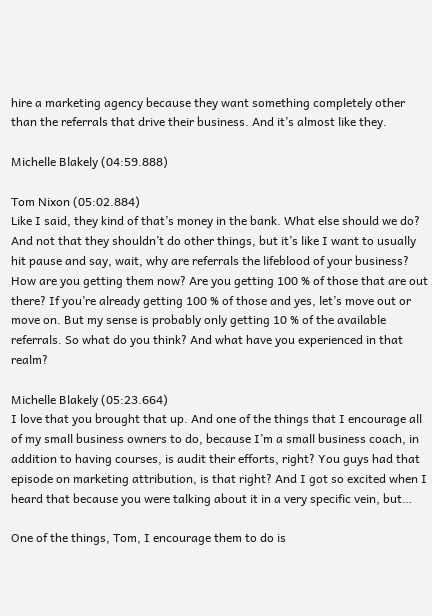hire a marketing agency because they want something completely other than the referrals that drive their business. And it’s almost like they.

Michelle Blakely (04:59.888)

Tom Nixon (05:02.884)
Like I said, they kind of that’s money in the bank. What else should we do? And not that they shouldn’t do other things, but it’s like I want to usually hit pause and say, wait, why are referrals the lifeblood of your business? How are you getting them now? Are you getting 100 % of those that are out there? If you’re already getting 100 % of those and yes, let’s move out or move on. But my sense is probably only getting 10 % of the available referrals. So what do you think? And what have you experienced in that realm?

Michelle Blakely (05:23.664)
I love that you brought that up. And one of the things that I encourage all of my small business owners to do, because I’m a small business coach, in addition to having courses, is audit their efforts, right? You guys had that episode on marketing attribution, is that right? And I got so excited when I heard that because you were talking about it in a very specific vein, but…

One of the things, Tom, I encourage them to do is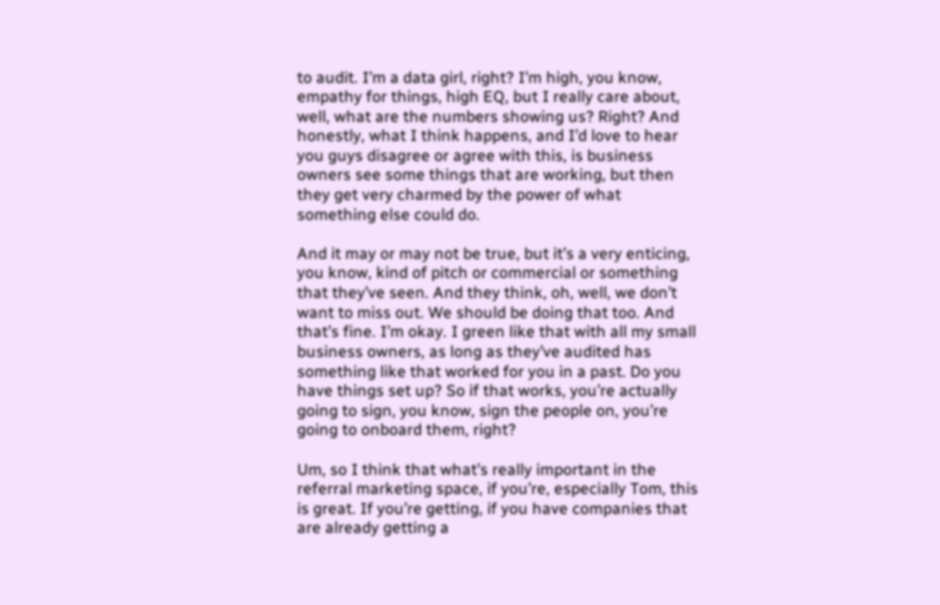to audit. I’m a data girl, right? I’m high, you know, empathy for things, high EQ, but I really care about, well, what are the numbers showing us? Right? And honestly, what I think happens, and I’d love to hear you guys disagree or agree with this, is business owners see some things that are working, but then they get very charmed by the power of what something else could do.

And it may or may not be true, but it’s a very enticing, you know, kind of pitch or commercial or something that they’ve seen. And they think, oh, well, we don’t want to miss out. We should be doing that too. And that’s fine. I’m okay. I green like that with all my small business owners, as long as they’ve audited has something like that worked for you in a past. Do you have things set up? So if that works, you’re actually going to sign, you know, sign the people on, you’re going to onboard them, right?

Um, so I think that what’s really important in the referral marketing space, if you’re, especially Tom, this is great. If you’re getting, if you have companies that are already getting a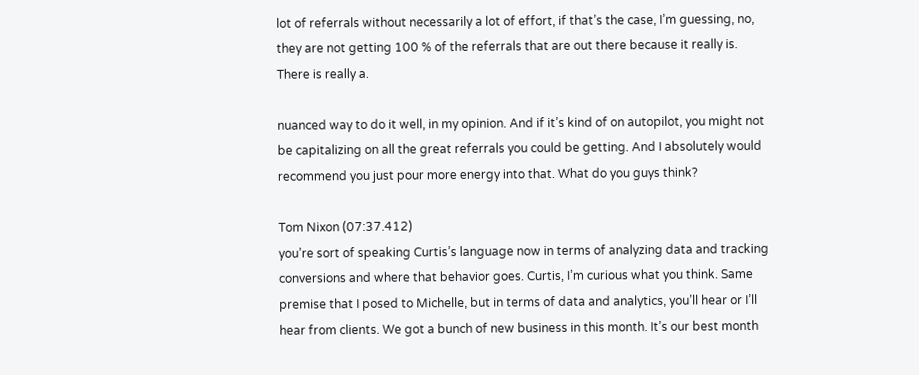lot of referrals without necessarily a lot of effort, if that’s the case, I’m guessing, no, they are not getting 100 % of the referrals that are out there because it really is. There is really a.

nuanced way to do it well, in my opinion. And if it’s kind of on autopilot, you might not be capitalizing on all the great referrals you could be getting. And I absolutely would recommend you just pour more energy into that. What do you guys think?

Tom Nixon (07:37.412)
you’re sort of speaking Curtis’s language now in terms of analyzing data and tracking conversions and where that behavior goes. Curtis, I’m curious what you think. Same premise that I posed to Michelle, but in terms of data and analytics, you’ll hear or I’ll hear from clients. We got a bunch of new business in this month. It’s our best month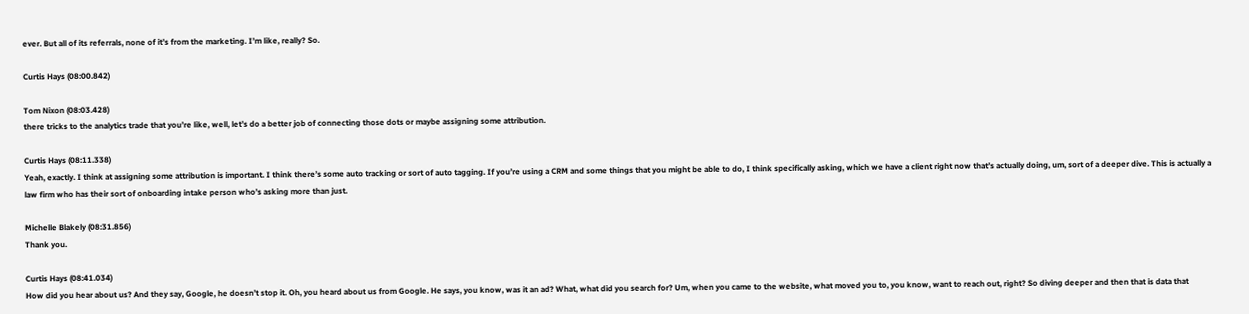ever. But all of its referrals, none of it’s from the marketing. I’m like, really? So.

Curtis Hays (08:00.842)

Tom Nixon (08:03.428)
there tricks to the analytics trade that you’re like, well, let’s do a better job of connecting those dots or maybe assigning some attribution.

Curtis Hays (08:11.338)
Yeah, exactly. I think at assigning some attribution is important. I think there’s some auto tracking or sort of auto tagging. If you’re using a CRM and some things that you might be able to do, I think specifically asking, which we have a client right now that’s actually doing, um, sort of a deeper dive. This is actually a law firm who has their sort of onboarding intake person who’s asking more than just.

Michelle Blakely (08:31.856)
Thank you.

Curtis Hays (08:41.034)
How did you hear about us? And they say, Google, he doesn’t stop it. Oh, you heard about us from Google. He says, you know, was it an ad? What, what did you search for? Um, when you came to the website, what moved you to, you know, want to reach out, right? So diving deeper and then that is data that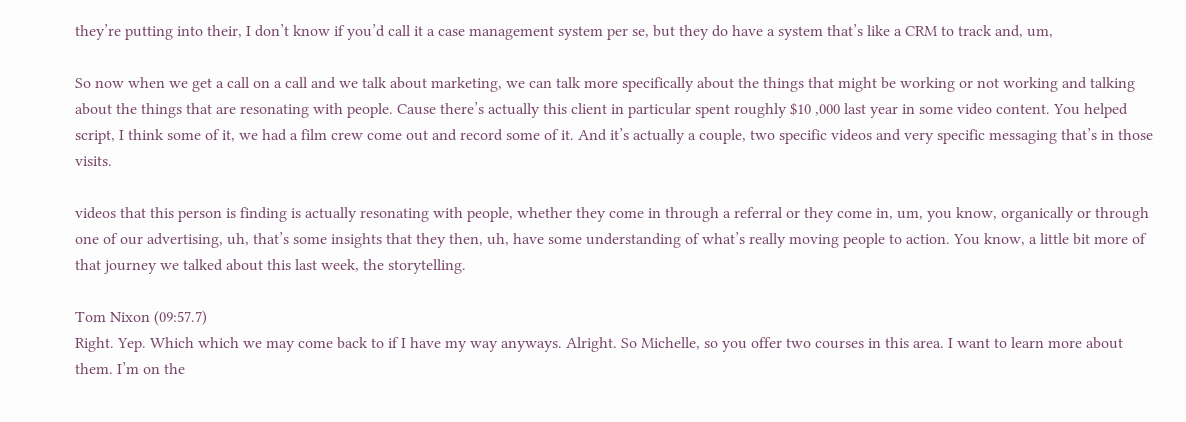they’re putting into their, I don’t know if you’d call it a case management system per se, but they do have a system that’s like a CRM to track and, um,

So now when we get a call on a call and we talk about marketing, we can talk more specifically about the things that might be working or not working and talking about the things that are resonating with people. Cause there’s actually this client in particular spent roughly $10 ,000 last year in some video content. You helped script, I think some of it, we had a film crew come out and record some of it. And it’s actually a couple, two specific videos and very specific messaging that’s in those visits.

videos that this person is finding is actually resonating with people, whether they come in through a referral or they come in, um, you know, organically or through one of our advertising, uh, that’s some insights that they then, uh, have some understanding of what’s really moving people to action. You know, a little bit more of that journey we talked about this last week, the storytelling.

Tom Nixon (09:57.7)
Right. Yep. Which which we may come back to if I have my way anyways. Alright. So Michelle, so you offer two courses in this area. I want to learn more about them. I’m on the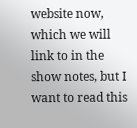website now, which we will link to in the show notes, but I want to read this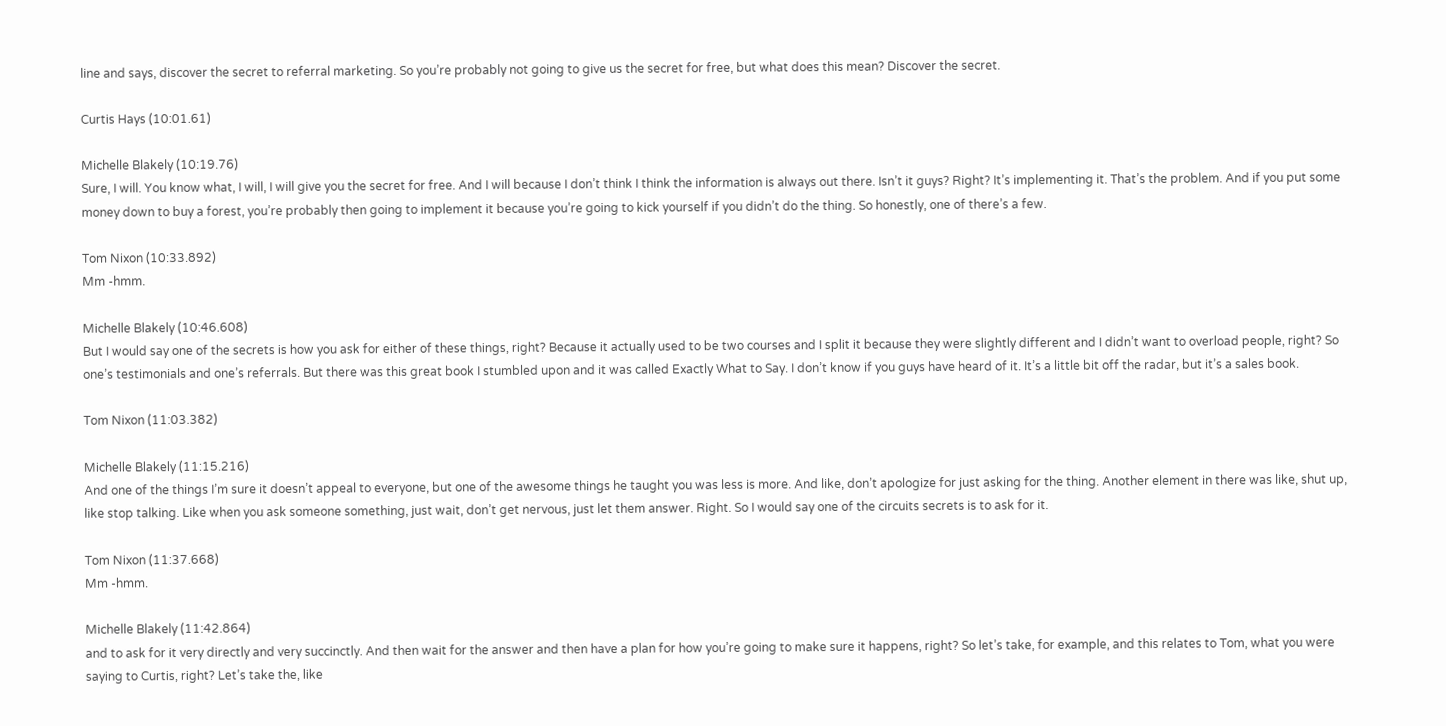line and says, discover the secret to referral marketing. So you’re probably not going to give us the secret for free, but what does this mean? Discover the secret.

Curtis Hays (10:01.61)

Michelle Blakely (10:19.76)
Sure, I will. You know what, I will, I will give you the secret for free. And I will because I don’t think I think the information is always out there. Isn’t it guys? Right? It’s implementing it. That’s the problem. And if you put some money down to buy a forest, you’re probably then going to implement it because you’re going to kick yourself if you didn’t do the thing. So honestly, one of there’s a few.

Tom Nixon (10:33.892)
Mm -hmm.

Michelle Blakely (10:46.608)
But I would say one of the secrets is how you ask for either of these things, right? Because it actually used to be two courses and I split it because they were slightly different and I didn’t want to overload people, right? So one’s testimonials and one’s referrals. But there was this great book I stumbled upon and it was called Exactly What to Say. I don’t know if you guys have heard of it. It’s a little bit off the radar, but it’s a sales book.

Tom Nixon (11:03.382)

Michelle Blakely (11:15.216)
And one of the things I’m sure it doesn’t appeal to everyone, but one of the awesome things he taught you was less is more. And like, don’t apologize for just asking for the thing. Another element in there was like, shut up, like stop talking. Like when you ask someone something, just wait, don’t get nervous, just let them answer. Right. So I would say one of the circuits secrets is to ask for it.

Tom Nixon (11:37.668)
Mm -hmm.

Michelle Blakely (11:42.864)
and to ask for it very directly and very succinctly. And then wait for the answer and then have a plan for how you’re going to make sure it happens, right? So let’s take, for example, and this relates to Tom, what you were saying to Curtis, right? Let’s take the, like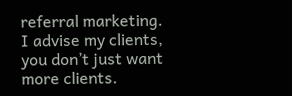referral marketing. I advise my clients, you don’t just want more clients.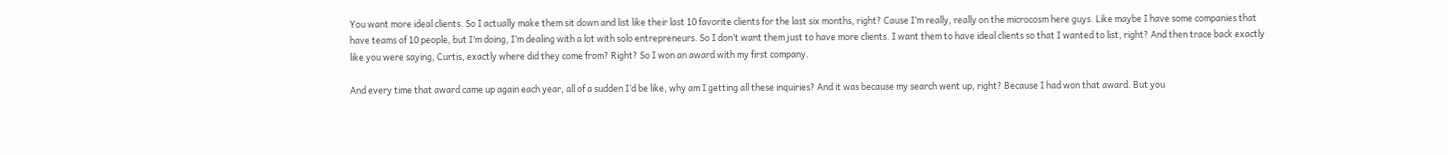You want more ideal clients. So I actually make them sit down and list like their last 10 favorite clients for the last six months, right? Cause I’m really, really on the microcosm here guys. Like maybe I have some companies that have teams of 10 people, but I’m doing, I’m dealing with a lot with solo entrepreneurs. So I don’t want them just to have more clients. I want them to have ideal clients so that I wanted to list, right? And then trace back exactly like you were saying, Curtis, exactly where did they come from? Right? So I won an award with my first company.

And every time that award came up again each year, all of a sudden I’d be like, why am I getting all these inquiries? And it was because my search went up, right? Because I had won that award. But you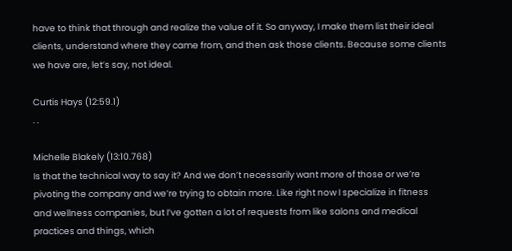have to think that through and realize the value of it. So anyway, I make them list their ideal clients, understand where they came from, and then ask those clients. Because some clients we have are, let’s say, not ideal.

Curtis Hays (12:59.1)
. .

Michelle Blakely (13:10.768)
Is that the technical way to say it? And we don’t necessarily want more of those or we’re pivoting the company and we’re trying to obtain more. Like right now I specialize in fitness and wellness companies, but I’ve gotten a lot of requests from like salons and medical practices and things, which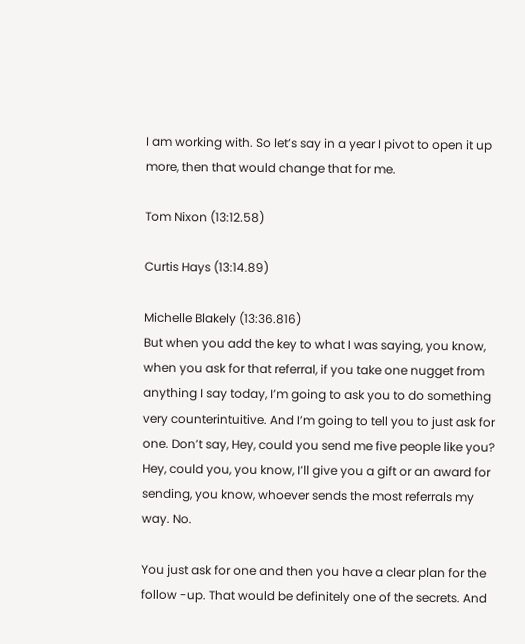I am working with. So let’s say in a year I pivot to open it up more, then that would change that for me.

Tom Nixon (13:12.58)

Curtis Hays (13:14.89)

Michelle Blakely (13:36.816)
But when you add the key to what I was saying, you know, when you ask for that referral, if you take one nugget from anything I say today, I’m going to ask you to do something very counterintuitive. And I’m going to tell you to just ask for one. Don’t say, Hey, could you send me five people like you? Hey, could you, you know, I’ll give you a gift or an award for sending, you know, whoever sends the most referrals my way. No.

You just ask for one and then you have a clear plan for the follow -up. That would be definitely one of the secrets. And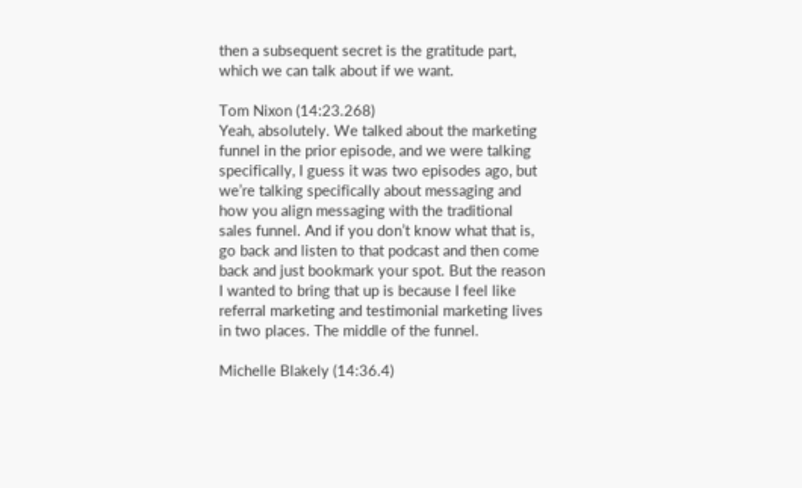then a subsequent secret is the gratitude part, which we can talk about if we want.

Tom Nixon (14:23.268)
Yeah, absolutely. We talked about the marketing funnel in the prior episode, and we were talking specifically, I guess it was two episodes ago, but we’re talking specifically about messaging and how you align messaging with the traditional sales funnel. And if you don’t know what that is, go back and listen to that podcast and then come back and just bookmark your spot. But the reason I wanted to bring that up is because I feel like referral marketing and testimonial marketing lives in two places. The middle of the funnel.

Michelle Blakely (14:36.4)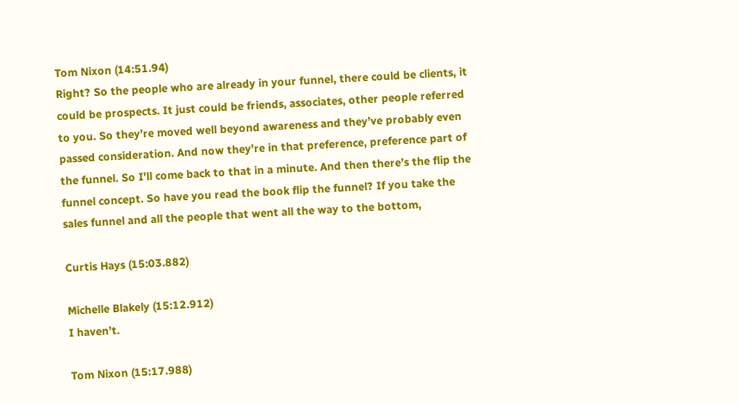Tom Nixon (14:51.94)
Right? So the people who are already in your funnel, there could be clients, it could be prospects. It just could be friends, associates, other people referred to you. So they’re moved well beyond awareness and they’ve probably even passed consideration. And now they’re in that preference, preference part of the funnel. So I’ll come back to that in a minute. And then there’s the flip the funnel concept. So have you read the book flip the funnel? If you take the sales funnel and all the people that went all the way to the bottom,

Curtis Hays (15:03.882)

Michelle Blakely (15:12.912)
I haven’t.

Tom Nixon (15:17.988)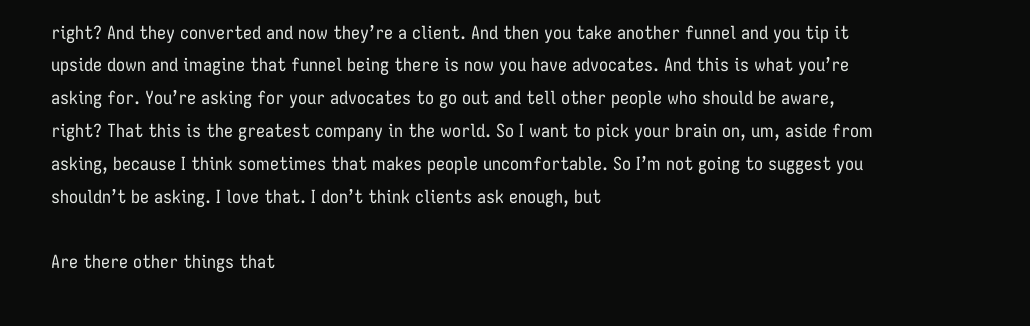right? And they converted and now they’re a client. And then you take another funnel and you tip it upside down and imagine that funnel being there is now you have advocates. And this is what you’re asking for. You’re asking for your advocates to go out and tell other people who should be aware, right? That this is the greatest company in the world. So I want to pick your brain on, um, aside from asking, because I think sometimes that makes people uncomfortable. So I’m not going to suggest you shouldn’t be asking. I love that. I don’t think clients ask enough, but

Are there other things that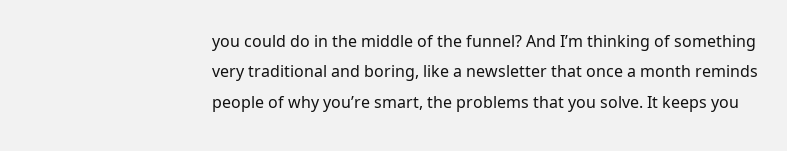you could do in the middle of the funnel? And I’m thinking of something very traditional and boring, like a newsletter that once a month reminds people of why you’re smart, the problems that you solve. It keeps you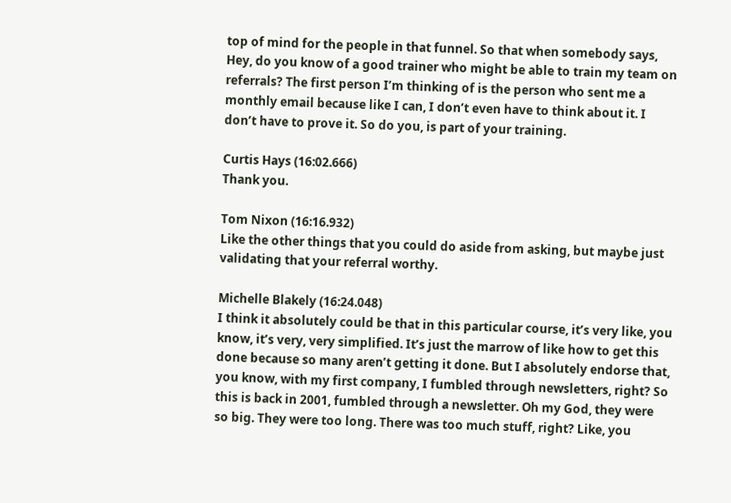top of mind for the people in that funnel. So that when somebody says, Hey, do you know of a good trainer who might be able to train my team on referrals? The first person I’m thinking of is the person who sent me a monthly email because like I can, I don’t even have to think about it. I don’t have to prove it. So do you, is part of your training.

Curtis Hays (16:02.666)
Thank you.

Tom Nixon (16:16.932)
Like the other things that you could do aside from asking, but maybe just validating that your referral worthy.

Michelle Blakely (16:24.048)
I think it absolutely could be that in this particular course, it’s very like, you know, it’s very, very simplified. It’s just the marrow of like how to get this done because so many aren’t getting it done. But I absolutely endorse that, you know, with my first company, I fumbled through newsletters, right? So this is back in 2001, fumbled through a newsletter. Oh my God, they were so big. They were too long. There was too much stuff, right? Like, you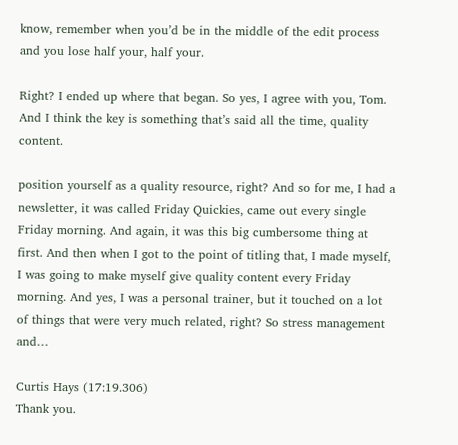know, remember when you’d be in the middle of the edit process and you lose half your, half your.

Right? I ended up where that began. So yes, I agree with you, Tom. And I think the key is something that’s said all the time, quality content.

position yourself as a quality resource, right? And so for me, I had a newsletter, it was called Friday Quickies, came out every single Friday morning. And again, it was this big cumbersome thing at first. And then when I got to the point of titling that, I made myself, I was going to make myself give quality content every Friday morning. And yes, I was a personal trainer, but it touched on a lot of things that were very much related, right? So stress management and…

Curtis Hays (17:19.306)
Thank you.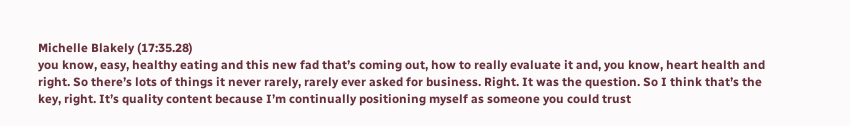Michelle Blakely (17:35.28)
you know, easy, healthy eating and this new fad that’s coming out, how to really evaluate it and, you know, heart health and right. So there’s lots of things it never rarely, rarely ever asked for business. Right. It was the question. So I think that’s the key, right. It’s quality content because I’m continually positioning myself as someone you could trust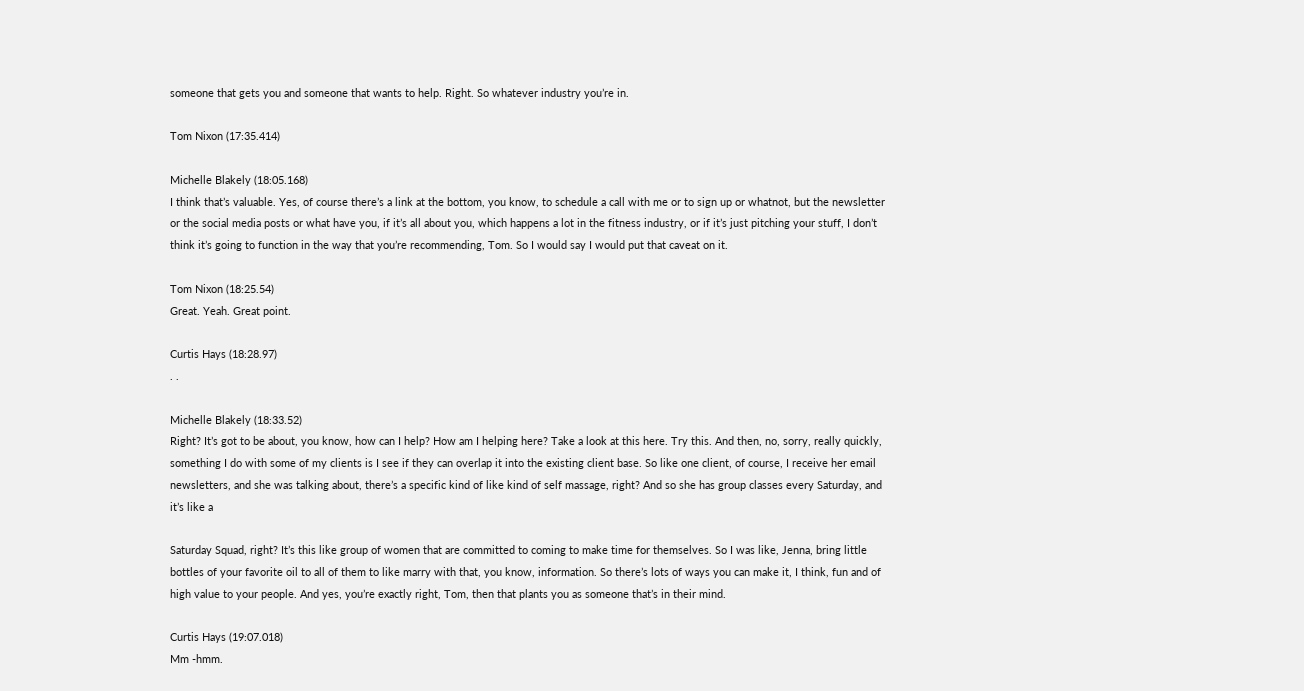someone that gets you and someone that wants to help. Right. So whatever industry you’re in.

Tom Nixon (17:35.414)

Michelle Blakely (18:05.168)
I think that’s valuable. Yes, of course there’s a link at the bottom, you know, to schedule a call with me or to sign up or whatnot, but the newsletter or the social media posts or what have you, if it’s all about you, which happens a lot in the fitness industry, or if it’s just pitching your stuff, I don’t think it’s going to function in the way that you’re recommending, Tom. So I would say I would put that caveat on it.

Tom Nixon (18:25.54)
Great. Yeah. Great point.

Curtis Hays (18:28.97)
. .

Michelle Blakely (18:33.52)
Right? It’s got to be about, you know, how can I help? How am I helping here? Take a look at this here. Try this. And then, no, sorry, really quickly, something I do with some of my clients is I see if they can overlap it into the existing client base. So like one client, of course, I receive her email newsletters, and she was talking about, there’s a specific kind of like kind of self massage, right? And so she has group classes every Saturday, and it’s like a

Saturday Squad, right? It’s this like group of women that are committed to coming to make time for themselves. So I was like, Jenna, bring little bottles of your favorite oil to all of them to like marry with that, you know, information. So there’s lots of ways you can make it, I think, fun and of high value to your people. And yes, you’re exactly right, Tom, then that plants you as someone that’s in their mind.

Curtis Hays (19:07.018)
Mm -hmm.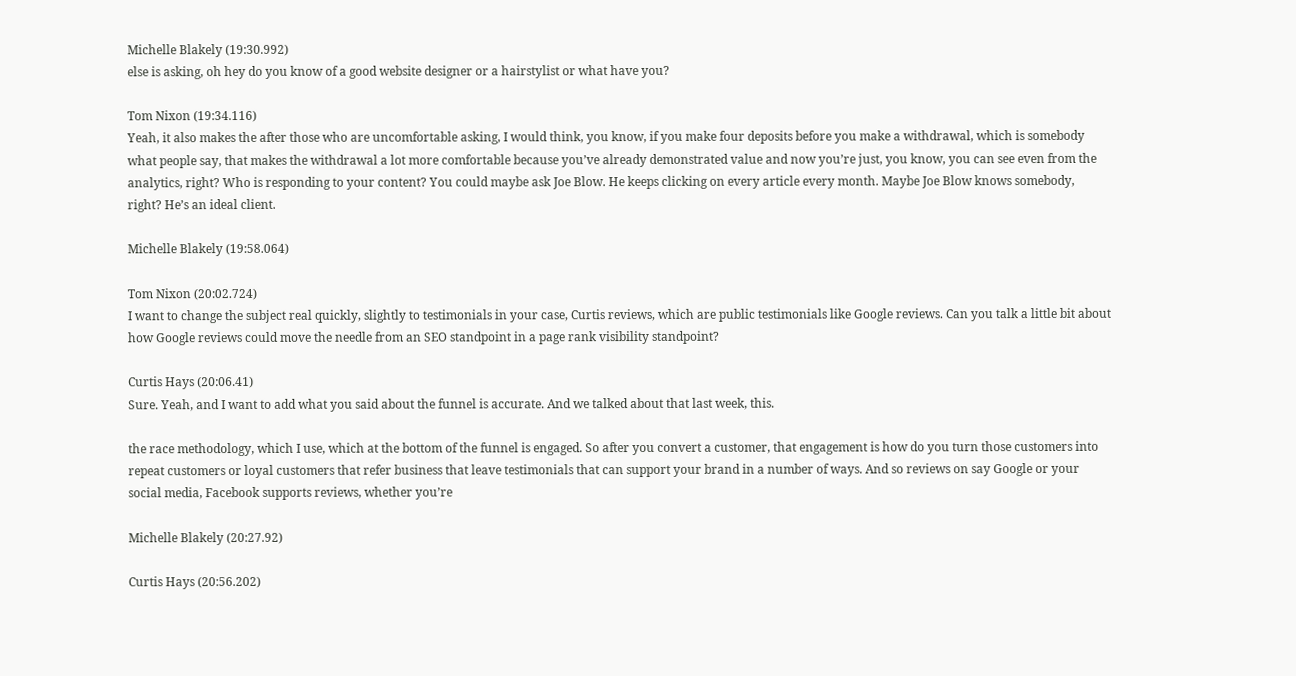Michelle Blakely (19:30.992)
else is asking, oh hey do you know of a good website designer or a hairstylist or what have you?

Tom Nixon (19:34.116)
Yeah, it also makes the after those who are uncomfortable asking, I would think, you know, if you make four deposits before you make a withdrawal, which is somebody what people say, that makes the withdrawal a lot more comfortable because you’ve already demonstrated value and now you’re just, you know, you can see even from the analytics, right? Who is responding to your content? You could maybe ask Joe Blow. He keeps clicking on every article every month. Maybe Joe Blow knows somebody, right? He’s an ideal client.

Michelle Blakely (19:58.064)

Tom Nixon (20:02.724)
I want to change the subject real quickly, slightly to testimonials in your case, Curtis reviews, which are public testimonials like Google reviews. Can you talk a little bit about how Google reviews could move the needle from an SEO standpoint in a page rank visibility standpoint?

Curtis Hays (20:06.41)
Sure. Yeah, and I want to add what you said about the funnel is accurate. And we talked about that last week, this.

the race methodology, which I use, which at the bottom of the funnel is engaged. So after you convert a customer, that engagement is how do you turn those customers into repeat customers or loyal customers that refer business that leave testimonials that can support your brand in a number of ways. And so reviews on say Google or your social media, Facebook supports reviews, whether you’re

Michelle Blakely (20:27.92)

Curtis Hays (20:56.202)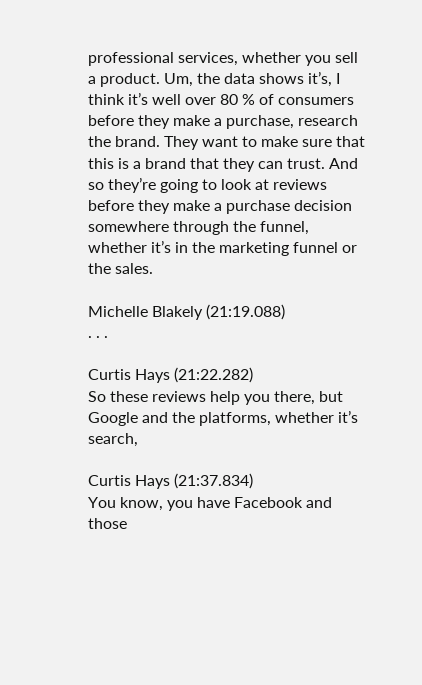professional services, whether you sell a product. Um, the data shows it’s, I think it’s well over 80 % of consumers before they make a purchase, research the brand. They want to make sure that this is a brand that they can trust. And so they’re going to look at reviews before they make a purchase decision somewhere through the funnel, whether it’s in the marketing funnel or the sales.

Michelle Blakely (21:19.088)
. . .

Curtis Hays (21:22.282)
So these reviews help you there, but Google and the platforms, whether it’s search,

Curtis Hays (21:37.834)
You know, you have Facebook and those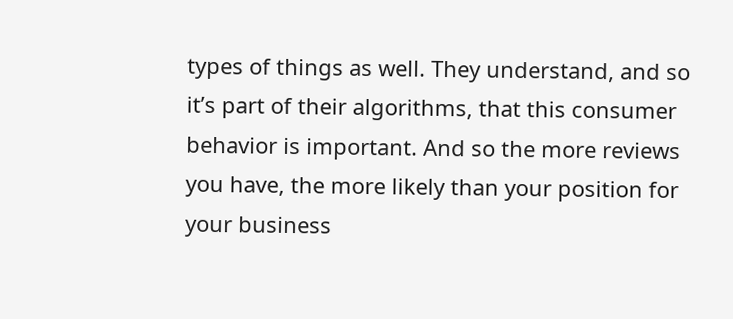types of things as well. They understand, and so it’s part of their algorithms, that this consumer behavior is important. And so the more reviews you have, the more likely than your position for your business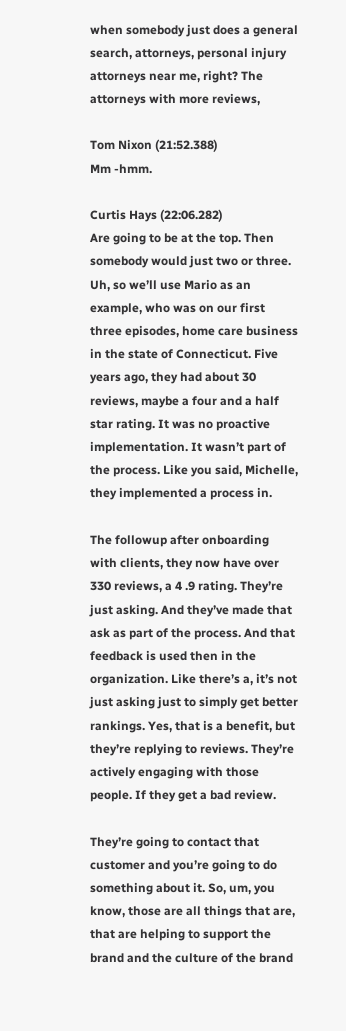when somebody just does a general search, attorneys, personal injury attorneys near me, right? The attorneys with more reviews,

Tom Nixon (21:52.388)
Mm -hmm.

Curtis Hays (22:06.282)
Are going to be at the top. Then somebody would just two or three. Uh, so we’ll use Mario as an example, who was on our first three episodes, home care business in the state of Connecticut. Five years ago, they had about 30 reviews, maybe a four and a half star rating. It was no proactive implementation. It wasn’t part of the process. Like you said, Michelle, they implemented a process in.

The followup after onboarding with clients, they now have over 330 reviews, a 4 .9 rating. They’re just asking. And they’ve made that ask as part of the process. And that feedback is used then in the organization. Like there’s a, it’s not just asking just to simply get better rankings. Yes, that is a benefit, but they’re replying to reviews. They’re actively engaging with those people. If they get a bad review.

They’re going to contact that customer and you’re going to do something about it. So, um, you know, those are all things that are, that are helping to support the brand and the culture of the brand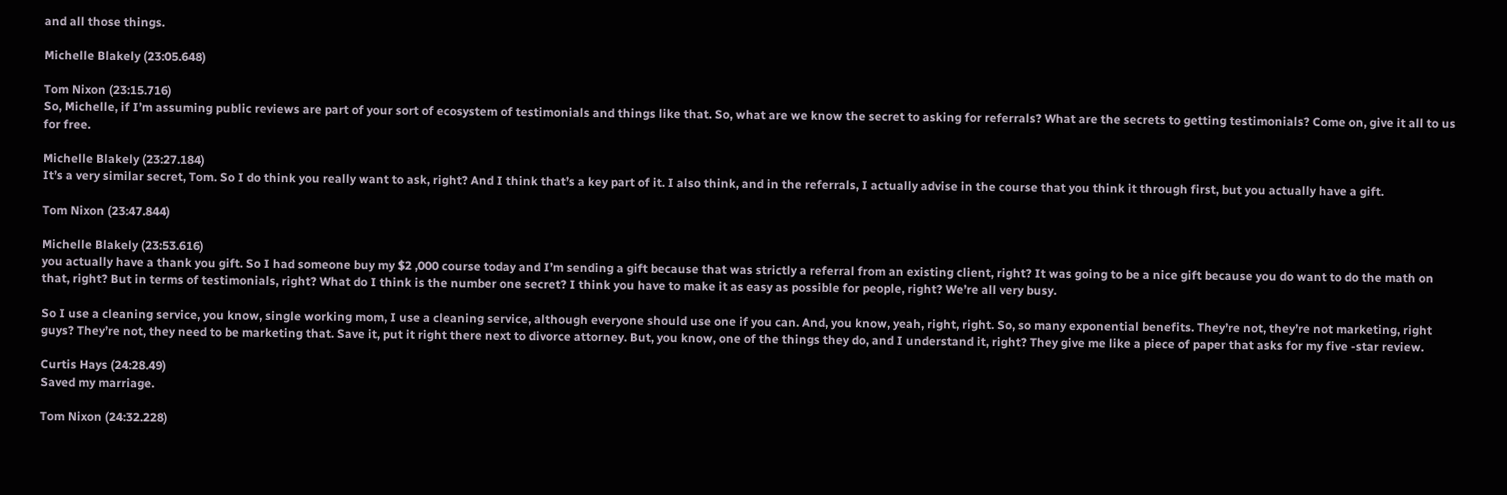and all those things.

Michelle Blakely (23:05.648)

Tom Nixon (23:15.716)
So, Michelle, if I’m assuming public reviews are part of your sort of ecosystem of testimonials and things like that. So, what are we know the secret to asking for referrals? What are the secrets to getting testimonials? Come on, give it all to us for free.

Michelle Blakely (23:27.184)
It’s a very similar secret, Tom. So I do think you really want to ask, right? And I think that’s a key part of it. I also think, and in the referrals, I actually advise in the course that you think it through first, but you actually have a gift.

Tom Nixon (23:47.844)

Michelle Blakely (23:53.616)
you actually have a thank you gift. So I had someone buy my $2 ,000 course today and I’m sending a gift because that was strictly a referral from an existing client, right? It was going to be a nice gift because you do want to do the math on that, right? But in terms of testimonials, right? What do I think is the number one secret? I think you have to make it as easy as possible for people, right? We’re all very busy.

So I use a cleaning service, you know, single working mom, I use a cleaning service, although everyone should use one if you can. And, you know, yeah, right, right. So, so many exponential benefits. They’re not, they’re not marketing, right guys? They’re not, they need to be marketing that. Save it, put it right there next to divorce attorney. But, you know, one of the things they do, and I understand it, right? They give me like a piece of paper that asks for my five -star review.

Curtis Hays (24:28.49)
Saved my marriage.

Tom Nixon (24:32.228)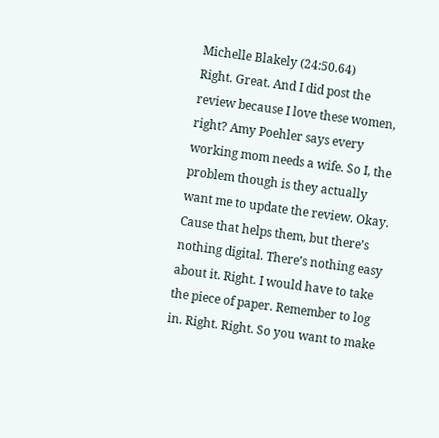Michelle Blakely (24:50.64)
Right. Great. And I did post the review because I love these women, right? Amy Poehler says every working mom needs a wife. So I, the problem though is they actually want me to update the review. Okay. Cause that helps them, but there’s nothing digital. There’s nothing easy about it. Right. I would have to take the piece of paper. Remember to log in. Right. Right. So you want to make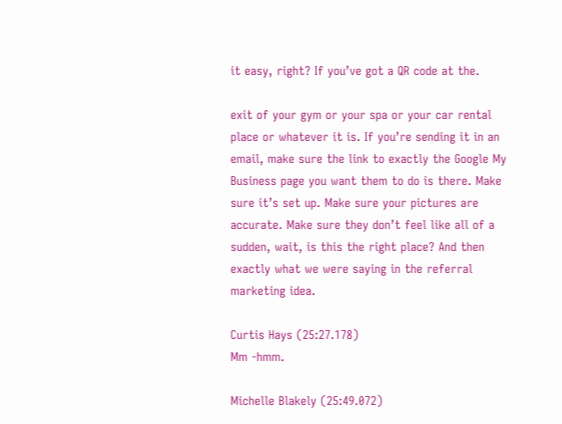it easy, right? If you’ve got a QR code at the.

exit of your gym or your spa or your car rental place or whatever it is. If you’re sending it in an email, make sure the link to exactly the Google My Business page you want them to do is there. Make sure it’s set up. Make sure your pictures are accurate. Make sure they don’t feel like all of a sudden, wait, is this the right place? And then exactly what we were saying in the referral marketing idea.

Curtis Hays (25:27.178)
Mm -hmm.

Michelle Blakely (25:49.072)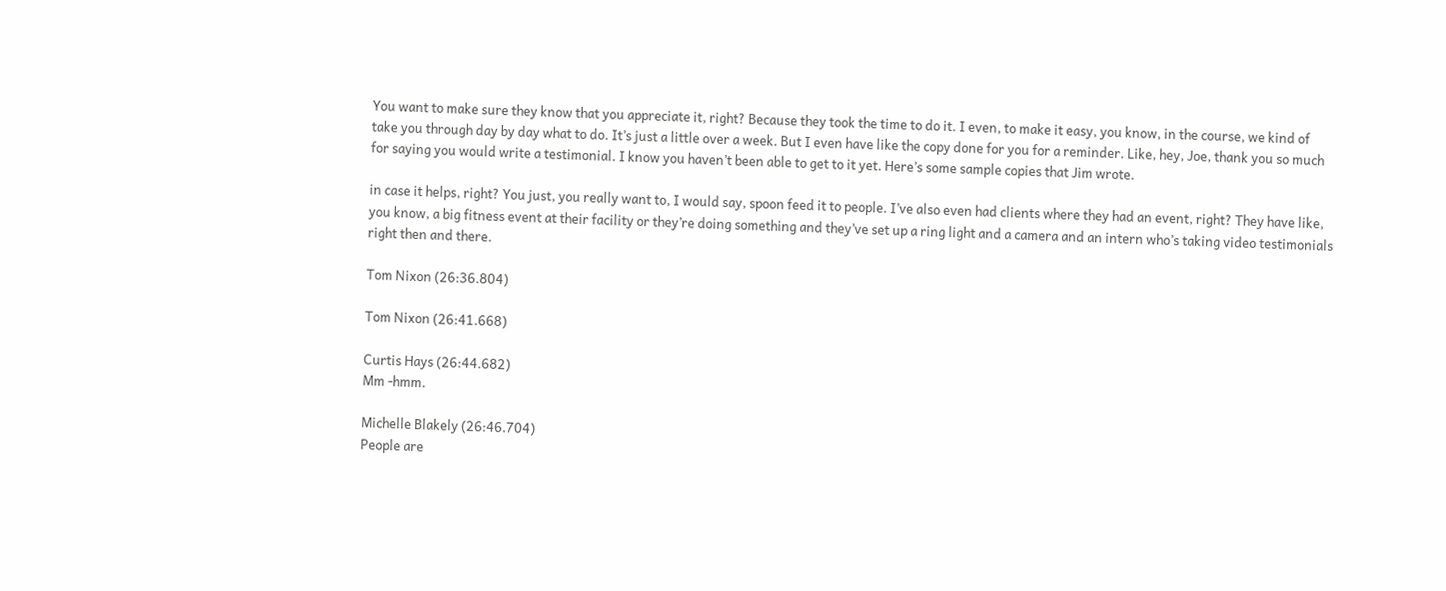You want to make sure they know that you appreciate it, right? Because they took the time to do it. I even, to make it easy, you know, in the course, we kind of take you through day by day what to do. It’s just a little over a week. But I even have like the copy done for you for a reminder. Like, hey, Joe, thank you so much for saying you would write a testimonial. I know you haven’t been able to get to it yet. Here’s some sample copies that Jim wrote.

in case it helps, right? You just, you really want to, I would say, spoon feed it to people. I’ve also even had clients where they had an event, right? They have like, you know, a big fitness event at their facility or they’re doing something and they’ve set up a ring light and a camera and an intern who’s taking video testimonials right then and there.

Tom Nixon (26:36.804)

Tom Nixon (26:41.668)

Curtis Hays (26:44.682)
Mm -hmm.

Michelle Blakely (26:46.704)
People are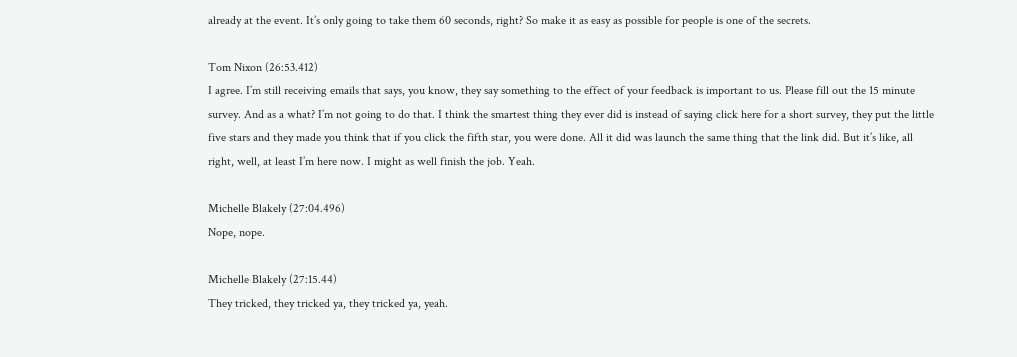already at the event. It’s only going to take them 60 seconds, right? So make it as easy as possible for people is one of the secrets.

Tom Nixon (26:53.412)
I agree. I’m still receiving emails that says, you know, they say something to the effect of your feedback is important to us. Please fill out the 15 minute survey. And as a what? I’m not going to do that. I think the smartest thing they ever did is instead of saying click here for a short survey, they put the little five stars and they made you think that if you click the fifth star, you were done. All it did was launch the same thing that the link did. But it’s like, all right, well, at least I’m here now. I might as well finish the job. Yeah.

Michelle Blakely (27:04.496)
Nope, nope.

Michelle Blakely (27:15.44)
They tricked, they tricked ya, they tricked ya, yeah.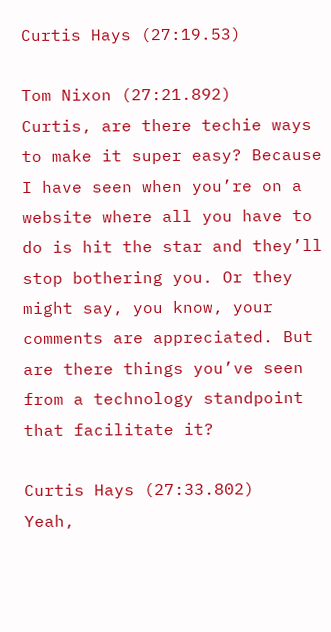Curtis Hays (27:19.53)

Tom Nixon (27:21.892)
Curtis, are there techie ways to make it super easy? Because I have seen when you’re on a website where all you have to do is hit the star and they’ll stop bothering you. Or they might say, you know, your comments are appreciated. But are there things you’ve seen from a technology standpoint that facilitate it?

Curtis Hays (27:33.802)
Yeah,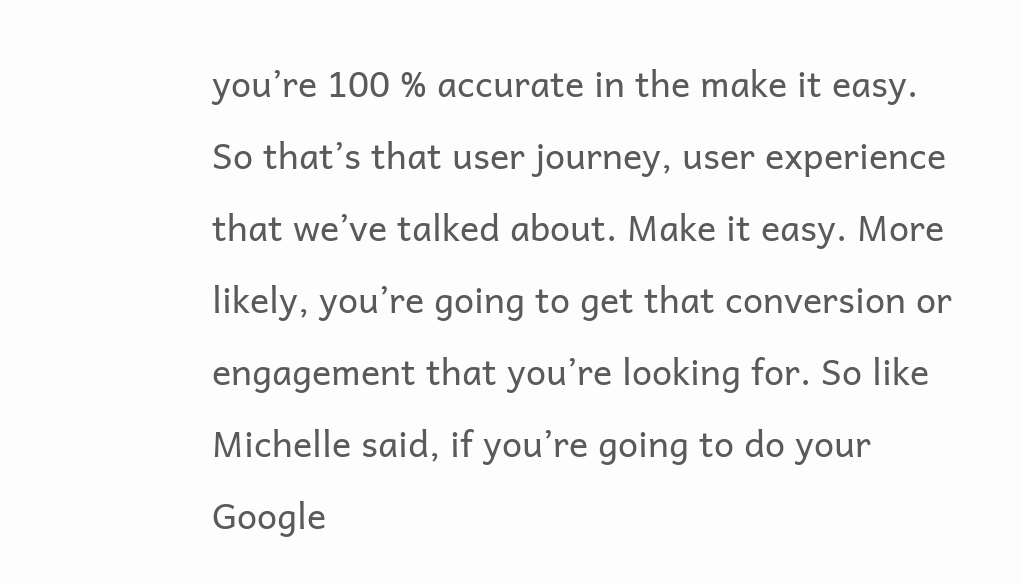you’re 100 % accurate in the make it easy. So that’s that user journey, user experience that we’ve talked about. Make it easy. More likely, you’re going to get that conversion or engagement that you’re looking for. So like Michelle said, if you’re going to do your Google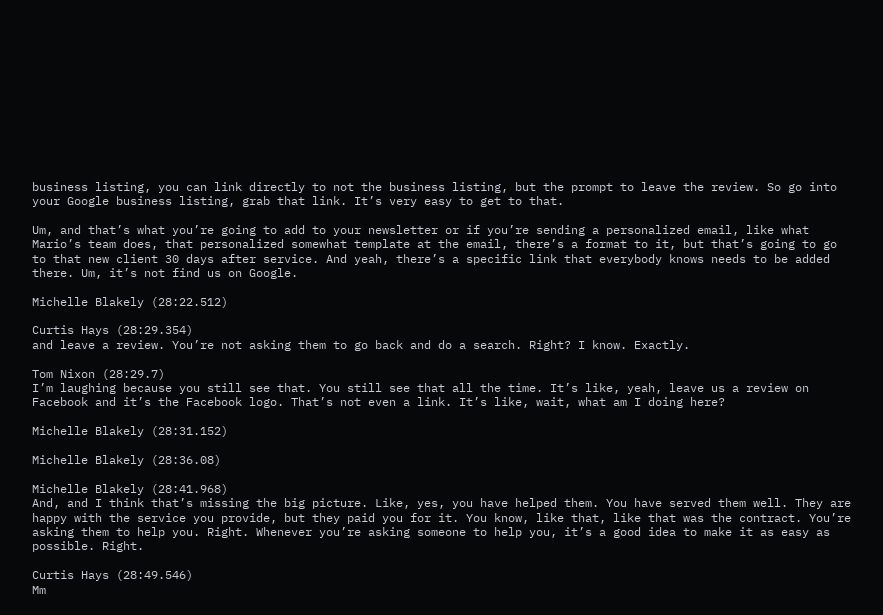business listing, you can link directly to not the business listing, but the prompt to leave the review. So go into your Google business listing, grab that link. It’s very easy to get to that.

Um, and that’s what you’re going to add to your newsletter or if you’re sending a personalized email, like what Mario’s team does, that personalized somewhat template at the email, there’s a format to it, but that’s going to go to that new client 30 days after service. And yeah, there’s a specific link that everybody knows needs to be added there. Um, it’s not find us on Google.

Michelle Blakely (28:22.512)

Curtis Hays (28:29.354)
and leave a review. You’re not asking them to go back and do a search. Right? I know. Exactly.

Tom Nixon (28:29.7)
I’m laughing because you still see that. You still see that all the time. It’s like, yeah, leave us a review on Facebook and it’s the Facebook logo. That’s not even a link. It’s like, wait, what am I doing here?

Michelle Blakely (28:31.152)

Michelle Blakely (28:36.08)

Michelle Blakely (28:41.968)
And, and I think that’s missing the big picture. Like, yes, you have helped them. You have served them well. They are happy with the service you provide, but they paid you for it. You know, like that, like that was the contract. You’re asking them to help you. Right. Whenever you’re asking someone to help you, it’s a good idea to make it as easy as possible. Right.

Curtis Hays (28:49.546)
Mm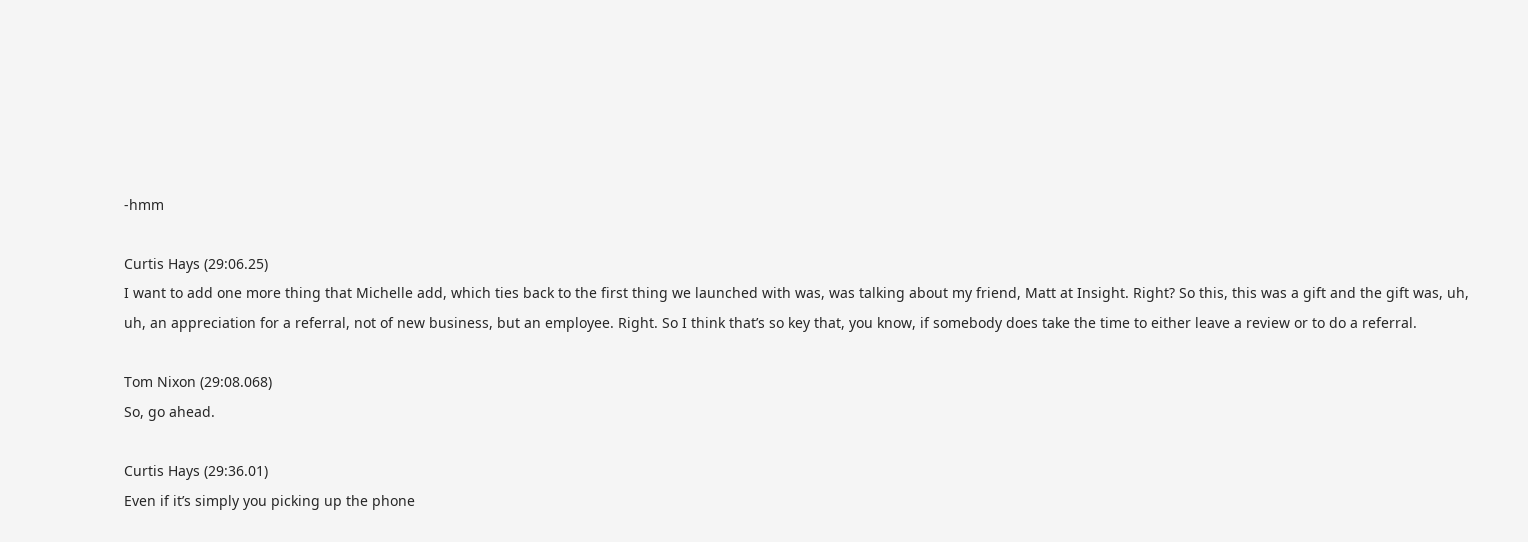-hmm

Curtis Hays (29:06.25)
I want to add one more thing that Michelle add, which ties back to the first thing we launched with was, was talking about my friend, Matt at Insight. Right? So this, this was a gift and the gift was, uh, uh, an appreciation for a referral, not of new business, but an employee. Right. So I think that’s so key that, you know, if somebody does take the time to either leave a review or to do a referral.

Tom Nixon (29:08.068)
So, go ahead.

Curtis Hays (29:36.01)
Even if it’s simply you picking up the phone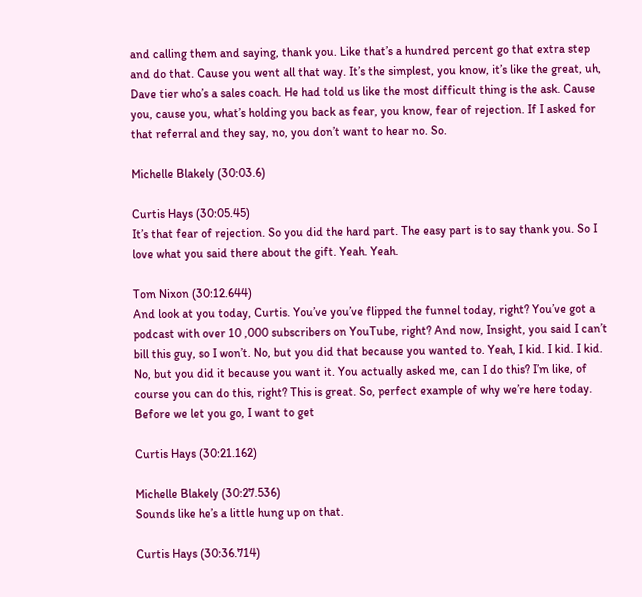and calling them and saying, thank you. Like that’s a hundred percent go that extra step and do that. Cause you went all that way. It’s the simplest, you know, it’s like the great, uh, Dave tier who’s a sales coach. He had told us like the most difficult thing is the ask. Cause you, cause you, what’s holding you back as fear, you know, fear of rejection. If I asked for that referral and they say, no, you don’t want to hear no. So.

Michelle Blakely (30:03.6)

Curtis Hays (30:05.45)
It’s that fear of rejection. So you did the hard part. The easy part is to say thank you. So I love what you said there about the gift. Yeah. Yeah.

Tom Nixon (30:12.644)
And look at you today, Curtis. You’ve you’ve flipped the funnel today, right? You’ve got a podcast with over 10 ,000 subscribers on YouTube, right? And now, Insight, you said I can’t bill this guy, so I won’t. No, but you did that because you wanted to. Yeah, I kid. I kid. I kid. No, but you did it because you want it. You actually asked me, can I do this? I’m like, of course you can do this, right? This is great. So, perfect example of why we’re here today. Before we let you go, I want to get

Curtis Hays (30:21.162)

Michelle Blakely (30:27.536)
Sounds like he’s a little hung up on that.

Curtis Hays (30:36.714)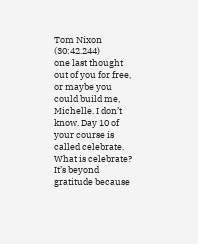Tom Nixon (30:42.244)
one last thought out of you for free, or maybe you could build me, Michelle. I don’t know. Day 10 of your course is called celebrate. What is celebrate? It’s beyond gratitude because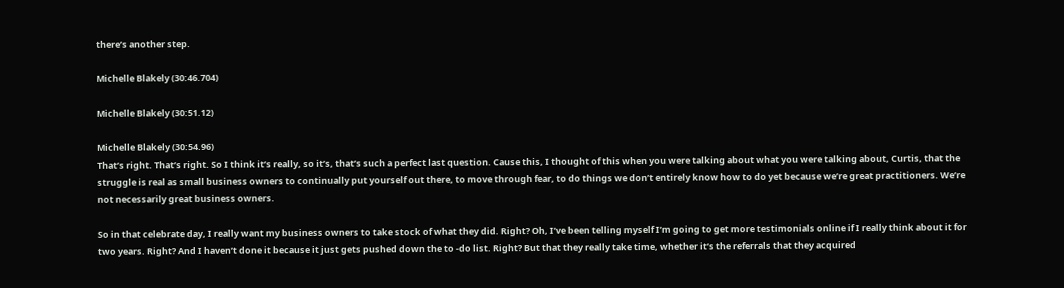there’s another step.

Michelle Blakely (30:46.704)

Michelle Blakely (30:51.12)

Michelle Blakely (30:54.96)
That’s right. That’s right. So I think it’s really, so it’s, that’s such a perfect last question. Cause this, I thought of this when you were talking about what you were talking about, Curtis, that the struggle is real as small business owners to continually put yourself out there, to move through fear, to do things we don’t entirely know how to do yet because we’re great practitioners. We’re not necessarily great business owners.

So in that celebrate day, I really want my business owners to take stock of what they did. Right? Oh, I’ve been telling myself I’m going to get more testimonials online if I really think about it for two years. Right? And I haven’t done it because it just gets pushed down the to -do list. Right? But that they really take time, whether it’s the referrals that they acquired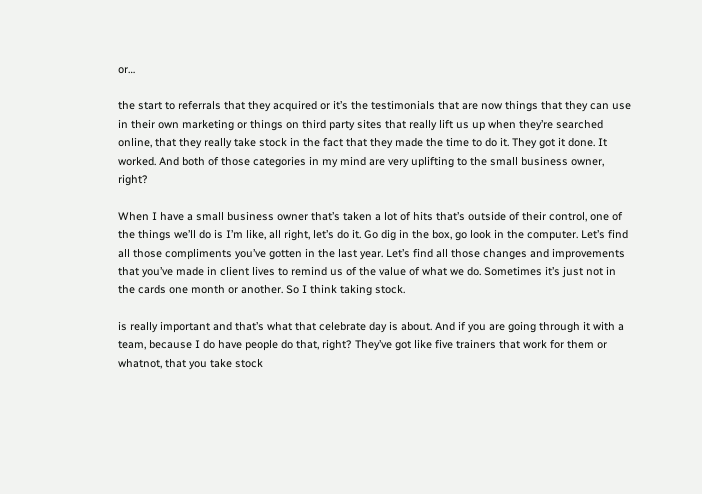or…

the start to referrals that they acquired or it’s the testimonials that are now things that they can use in their own marketing or things on third party sites that really lift us up when they’re searched online, that they really take stock in the fact that they made the time to do it. They got it done. It worked. And both of those categories in my mind are very uplifting to the small business owner, right?

When I have a small business owner that’s taken a lot of hits that’s outside of their control, one of the things we’ll do is I’m like, all right, let’s do it. Go dig in the box, go look in the computer. Let’s find all those compliments you’ve gotten in the last year. Let’s find all those changes and improvements that you’ve made in client lives to remind us of the value of what we do. Sometimes it’s just not in the cards one month or another. So I think taking stock.

is really important and that’s what that celebrate day is about. And if you are going through it with a team, because I do have people do that, right? They’ve got like five trainers that work for them or whatnot, that you take stock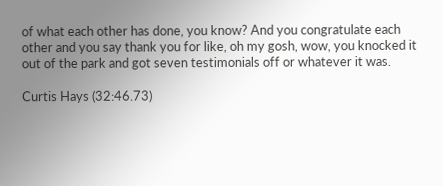of what each other has done, you know? And you congratulate each other and you say thank you for like, oh my gosh, wow, you knocked it out of the park and got seven testimonials off or whatever it was.

Curtis Hays (32:46.73)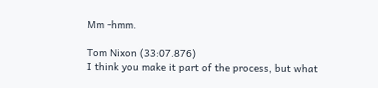Mm -hmm.

Tom Nixon (33:07.876)
I think you make it part of the process, but what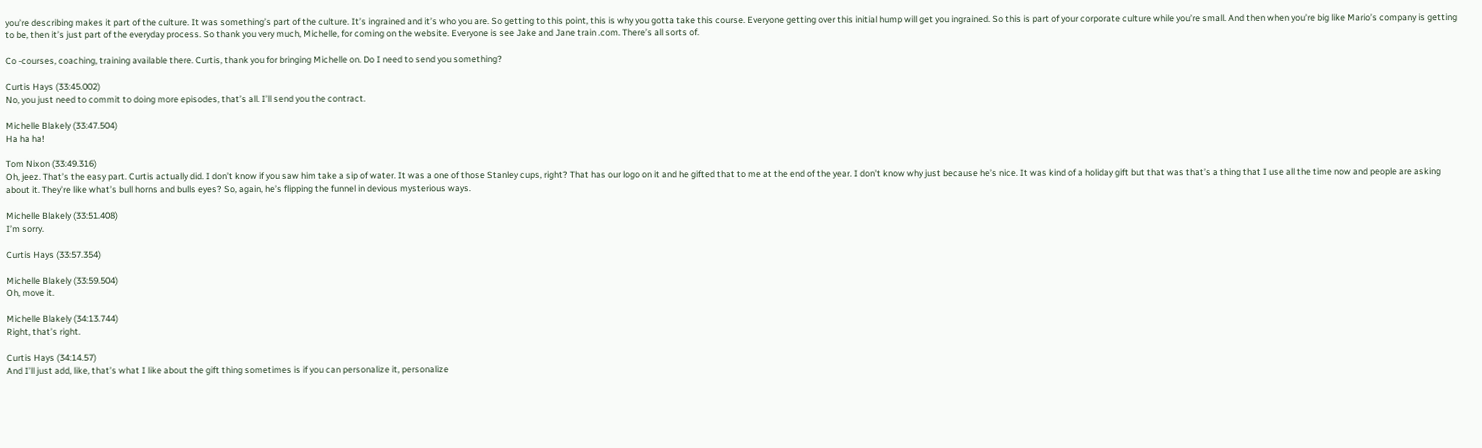you’re describing makes it part of the culture. It was something’s part of the culture. It’s ingrained and it’s who you are. So getting to this point, this is why you gotta take this course. Everyone getting over this initial hump will get you ingrained. So this is part of your corporate culture while you’re small. And then when you’re big like Mario’s company is getting to be, then it’s just part of the everyday process. So thank you very much, Michelle, for coming on the website. Everyone is see Jake and Jane train .com. There’s all sorts of.

Co -courses, coaching, training available there. Curtis, thank you for bringing Michelle on. Do I need to send you something?

Curtis Hays (33:45.002)
No, you just need to commit to doing more episodes, that’s all. I’ll send you the contract.

Michelle Blakely (33:47.504)
Ha ha ha!

Tom Nixon (33:49.316)
Oh, jeez. That’s the easy part. Curtis actually did. I don’t know if you saw him take a sip of water. It was a one of those Stanley cups, right? That has our logo on it and he gifted that to me at the end of the year. I don’t know why just because he’s nice. It was kind of a holiday gift but that was that’s a thing that I use all the time now and people are asking about it. They’re like what’s bull horns and bulls eyes? So, again, he’s flipping the funnel in devious mysterious ways.

Michelle Blakely (33:51.408)
I’m sorry.

Curtis Hays (33:57.354)

Michelle Blakely (33:59.504)
Oh, move it.

Michelle Blakely (34:13.744)
Right, that’s right.

Curtis Hays (34:14.57)
And I’ll just add, like, that’s what I like about the gift thing sometimes is if you can personalize it, personalize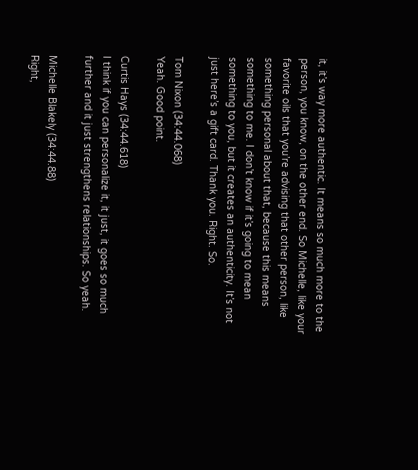it, it’s way more authentic. It means so much more to the person, you know, on the other end. So Michelle, like your favorite oils that you’re advising that other person, like something personal about that, because this means something to me. I don’t know if it’s going to mean something to you, but it creates an authenticity. It’s not just here’s a gift card. Thank you. Right. So.

Tom Nixon (34:44.068)
Yeah. Good point.

Curtis Hays (34:44.618)
I think if you can personalize it, it just, it goes so much further and it just strengthens relationships. So yeah.

Michelle Blakely (34:44.88)
Right,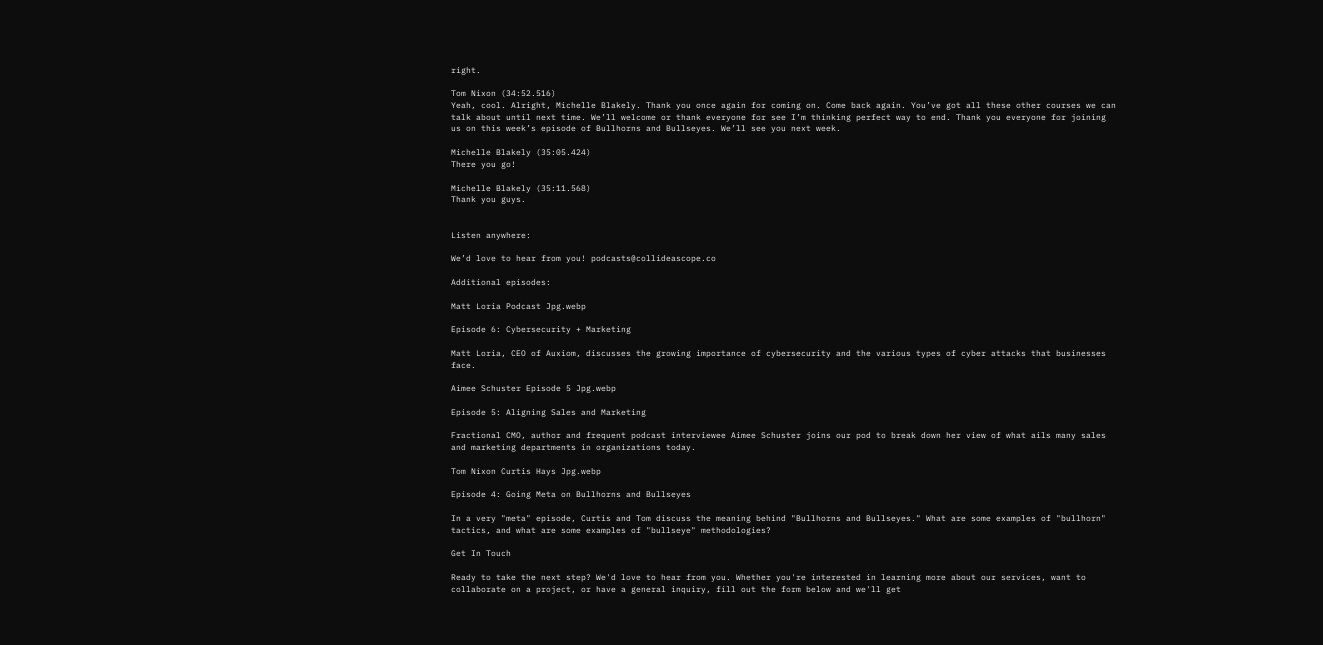right.

Tom Nixon (34:52.516)
Yeah, cool. Alright, Michelle Blakely. Thank you once again for coming on. Come back again. You’ve got all these other courses we can talk about until next time. We’ll welcome or thank everyone for see I’m thinking perfect way to end. Thank you everyone for joining us on this week’s episode of Bullhorns and Bullseyes. We’ll see you next week.

Michelle Blakely (35:05.424)
There you go!

Michelle Blakely (35:11.568)
Thank you guys.


Listen anywhere:

We’d love to hear from you! podcasts@collideascope.co

Additional episodes:

Matt Loria Podcast Jpg.webp

Episode 6: Cybersecurity + Marketing

Matt Loria, CEO of Auxiom, discusses the growing importance of cybersecurity and the various types of cyber attacks that businesses face.

Aimee Schuster Episode 5 Jpg.webp

Episode 5: Aligning Sales and Marketing

Fractional CMO, author and frequent podcast interviewee Aimee Schuster joins our pod to break down her view of what ails many sales and marketing departments in organizations today.

Tom Nixon Curtis Hays Jpg.webp

Episode 4: Going Meta on Bullhorns and Bullseyes

In a very "meta" episode, Curtis and Tom discuss the meaning behind "Bullhorns and Bullseyes." What are some examples of "bullhorn" tactics, and what are some examples of "bullseye" methodologies?

Get In Touch

Ready to take the next step? We'd love to hear from you. Whether you're interested in learning more about our services, want to collaborate on a project, or have a general inquiry, fill out the form below and we'll get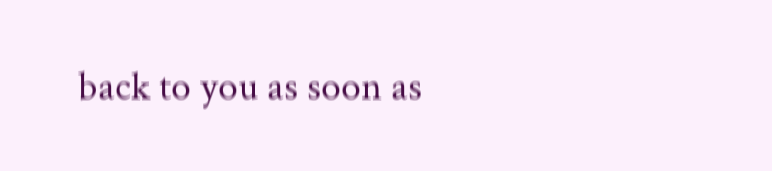back to you as soon as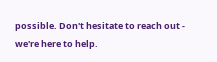possible. Don't hesitate to reach out - we're here to help.